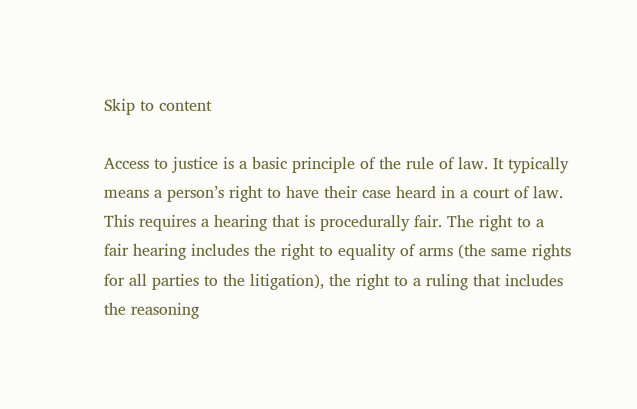Skip to content

Access to justice is a basic principle of the rule of law. It typically means a person’s right to have their case heard in a court of law. This requires a hearing that is procedurally fair. The right to a fair hearing includes the right to equality of arms (the same rights for all parties to the litigation), the right to a ruling that includes the reasoning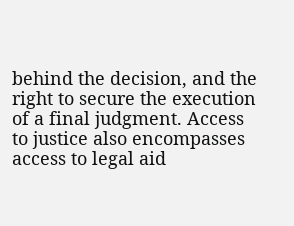behind the decision, and the right to secure the execution of a final judgment. Access to justice also encompasses access to legal aid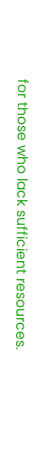for those who lack sufficient resources.